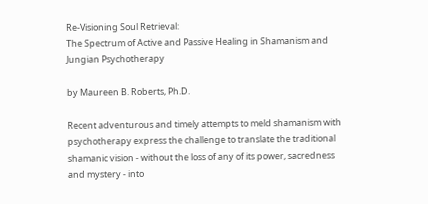Re-Visioning Soul Retrieval:
The Spectrum of Active and Passive Healing in Shamanism and Jungian Psychotherapy

by Maureen B. Roberts, Ph.D.

Recent adventurous and timely attempts to meld shamanism with psychotherapy express the challenge to translate the traditional shamanic vision - without the loss of any of its power, sacredness and mystery - into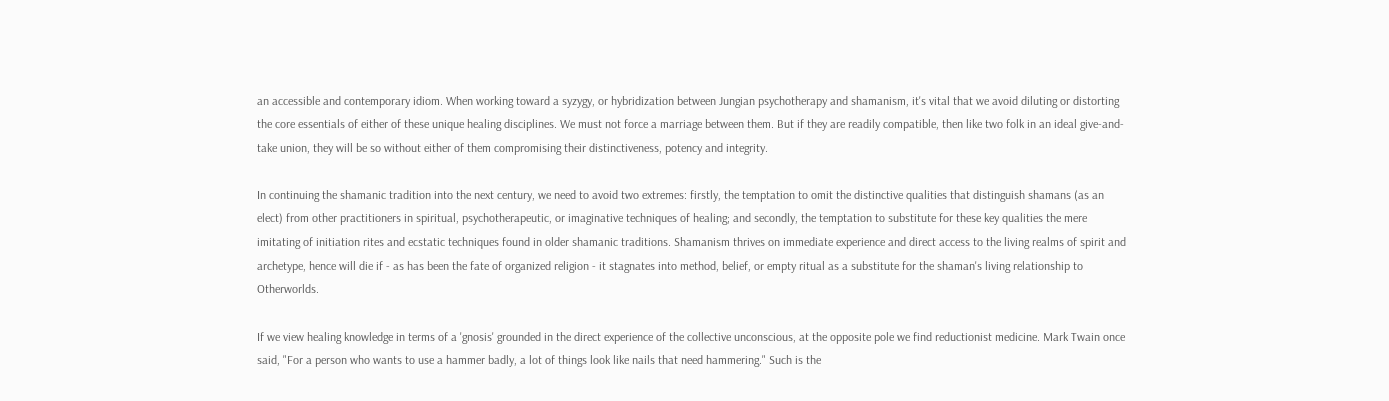an accessible and contemporary idiom. When working toward a syzygy, or hybridization between Jungian psychotherapy and shamanism, it's vital that we avoid diluting or distorting the core essentials of either of these unique healing disciplines. We must not force a marriage between them. But if they are readily compatible, then like two folk in an ideal give-and-take union, they will be so without either of them compromising their distinctiveness, potency and integrity.

In continuing the shamanic tradition into the next century, we need to avoid two extremes: firstly, the temptation to omit the distinctive qualities that distinguish shamans (as an elect) from other practitioners in spiritual, psychotherapeutic, or imaginative techniques of healing; and secondly, the temptation to substitute for these key qualities the mere imitating of initiation rites and ecstatic techniques found in older shamanic traditions. Shamanism thrives on immediate experience and direct access to the living realms of spirit and archetype, hence will die if - as has been the fate of organized religion - it stagnates into method, belief, or empty ritual as a substitute for the shaman's living relationship to Otherworlds.

If we view healing knowledge in terms of a 'gnosis' grounded in the direct experience of the collective unconscious, at the opposite pole we find reductionist medicine. Mark Twain once said, "For a person who wants to use a hammer badly, a lot of things look like nails that need hammering." Such is the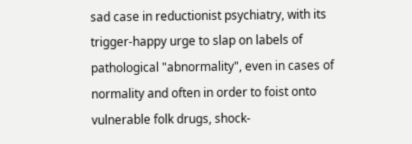sad case in reductionist psychiatry, with its trigger-happy urge to slap on labels of pathological "abnormality", even in cases of normality and often in order to foist onto vulnerable folk drugs, shock-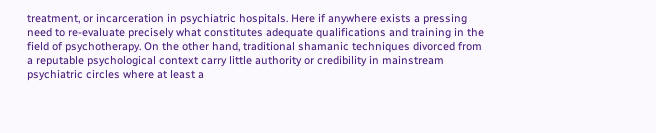treatment, or incarceration in psychiatric hospitals. Here if anywhere exists a pressing need to re-evaluate precisely what constitutes adequate qualifications and training in the field of psychotherapy. On the other hand, traditional shamanic techniques divorced from a reputable psychological context carry little authority or credibility in mainstream psychiatric circles where at least a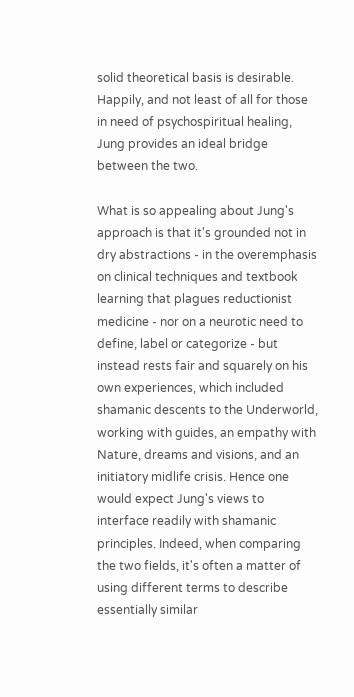solid theoretical basis is desirable. Happily, and not least of all for those in need of psychospiritual healing, Jung provides an ideal bridge between the two.

What is so appealing about Jung's approach is that it's grounded not in dry abstractions - in the overemphasis on clinical techniques and textbook learning that plagues reductionist medicine - nor on a neurotic need to define, label or categorize - but instead rests fair and squarely on his own experiences, which included shamanic descents to the Underworld, working with guides, an empathy with Nature, dreams and visions, and an initiatory midlife crisis. Hence one would expect Jung's views to interface readily with shamanic principles. Indeed, when comparing the two fields, it's often a matter of using different terms to describe essentially similar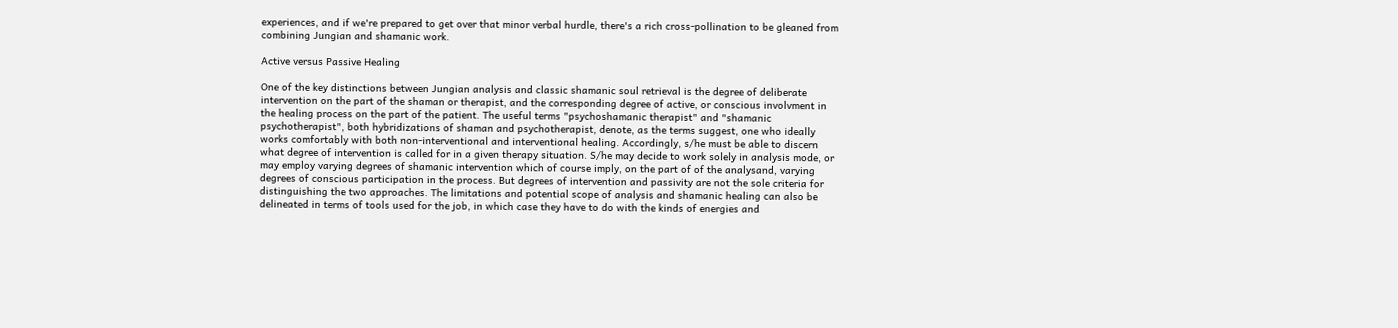experiences, and if we're prepared to get over that minor verbal hurdle, there's a rich cross-pollination to be gleaned from combining Jungian and shamanic work.

Active versus Passive Healing

One of the key distinctions between Jungian analysis and classic shamanic soul retrieval is the degree of deliberate intervention on the part of the shaman or therapist, and the corresponding degree of active, or conscious involvment in the healing process on the part of the patient. The useful terms "psychoshamanic therapist" and "shamanic psychotherapist", both hybridizations of shaman and psychotherapist, denote, as the terms suggest, one who ideally works comfortably with both non-interventional and interventional healing. Accordingly, s/he must be able to discern what degree of intervention is called for in a given therapy situation. S/he may decide to work solely in analysis mode, or may employ varying degrees of shamanic intervention which of course imply, on the part of of the analysand, varying degrees of conscious participation in the process. But degrees of intervention and passivity are not the sole criteria for distinguishing the two approaches. The limitations and potential scope of analysis and shamanic healing can also be delineated in terms of tools used for the job, in which case they have to do with the kinds of energies and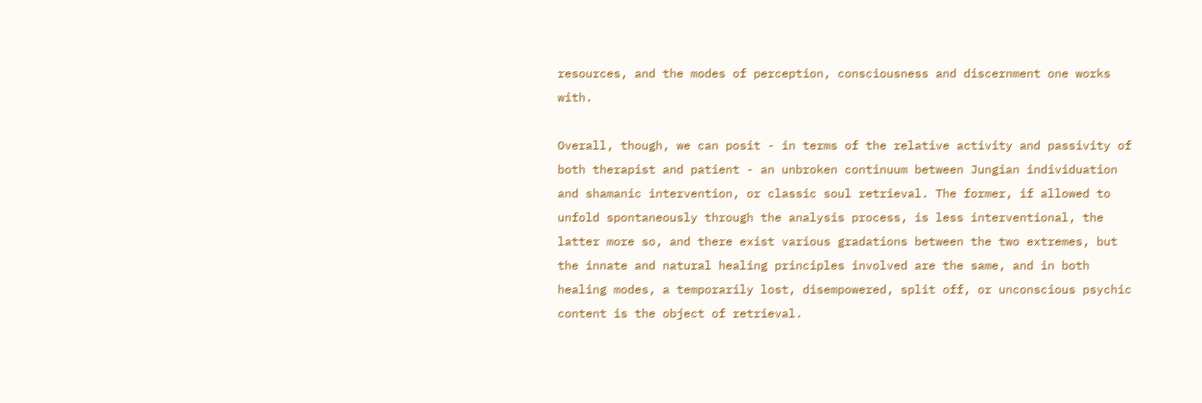resources, and the modes of perception, consciousness and discernment one works with.

Overall, though, we can posit - in terms of the relative activity and passivity of both therapist and patient - an unbroken continuum between Jungian individuation and shamanic intervention, or classic soul retrieval. The former, if allowed to unfold spontaneously through the analysis process, is less interventional, the latter more so, and there exist various gradations between the two extremes, but the innate and natural healing principles involved are the same, and in both healing modes, a temporarily lost, disempowered, split off, or unconscious psychic content is the object of retrieval.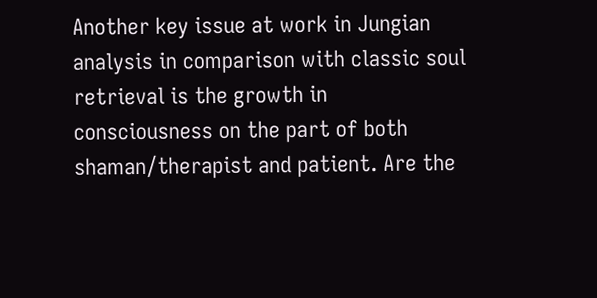Another key issue at work in Jungian analysis in comparison with classic soul retrieval is the growth in consciousness on the part of both shaman/therapist and patient. Are the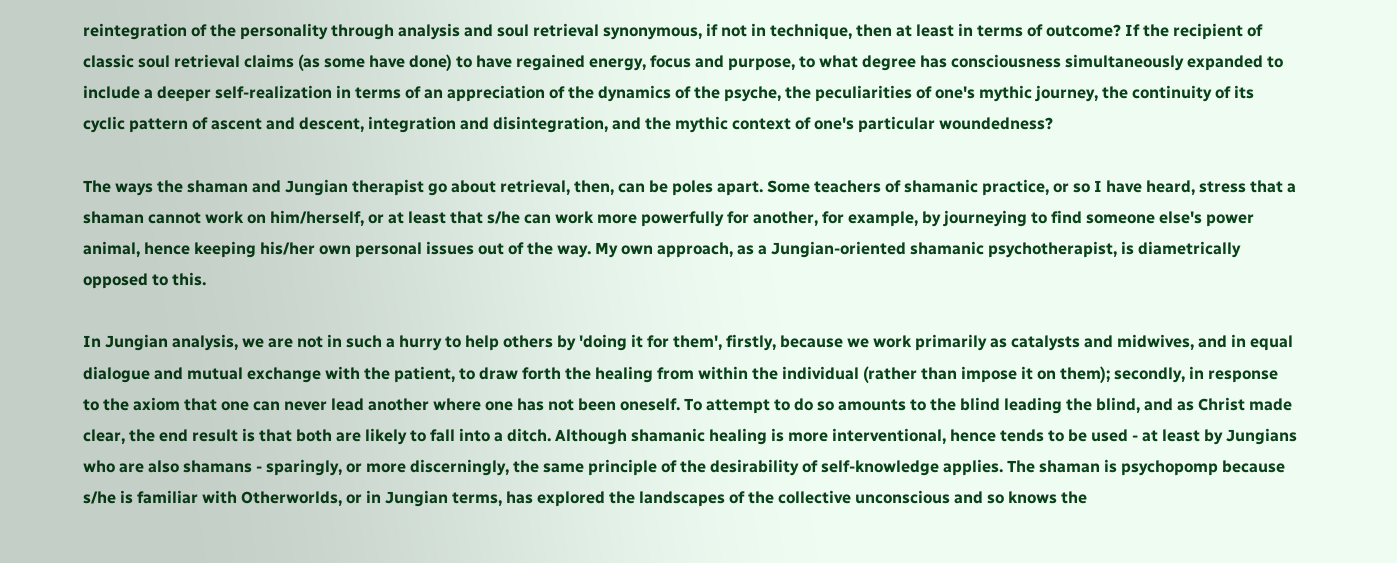reintegration of the personality through analysis and soul retrieval synonymous, if not in technique, then at least in terms of outcome? If the recipient of classic soul retrieval claims (as some have done) to have regained energy, focus and purpose, to what degree has consciousness simultaneously expanded to include a deeper self-realization in terms of an appreciation of the dynamics of the psyche, the peculiarities of one's mythic journey, the continuity of its cyclic pattern of ascent and descent, integration and disintegration, and the mythic context of one's particular woundedness?

The ways the shaman and Jungian therapist go about retrieval, then, can be poles apart. Some teachers of shamanic practice, or so I have heard, stress that a shaman cannot work on him/herself, or at least that s/he can work more powerfully for another, for example, by journeying to find someone else's power animal, hence keeping his/her own personal issues out of the way. My own approach, as a Jungian-oriented shamanic psychotherapist, is diametrically opposed to this.

In Jungian analysis, we are not in such a hurry to help others by 'doing it for them', firstly, because we work primarily as catalysts and midwives, and in equal dialogue and mutual exchange with the patient, to draw forth the healing from within the individual (rather than impose it on them); secondly, in response to the axiom that one can never lead another where one has not been oneself. To attempt to do so amounts to the blind leading the blind, and as Christ made clear, the end result is that both are likely to fall into a ditch. Although shamanic healing is more interventional, hence tends to be used - at least by Jungians who are also shamans - sparingly, or more discerningly, the same principle of the desirability of self-knowledge applies. The shaman is psychopomp because s/he is familiar with Otherworlds, or in Jungian terms, has explored the landscapes of the collective unconscious and so knows the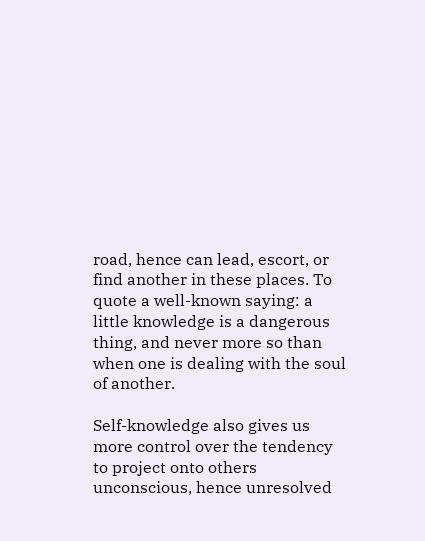road, hence can lead, escort, or find another in these places. To quote a well-known saying: a little knowledge is a dangerous thing, and never more so than when one is dealing with the soul of another.

Self-knowledge also gives us more control over the tendency to project onto others unconscious, hence unresolved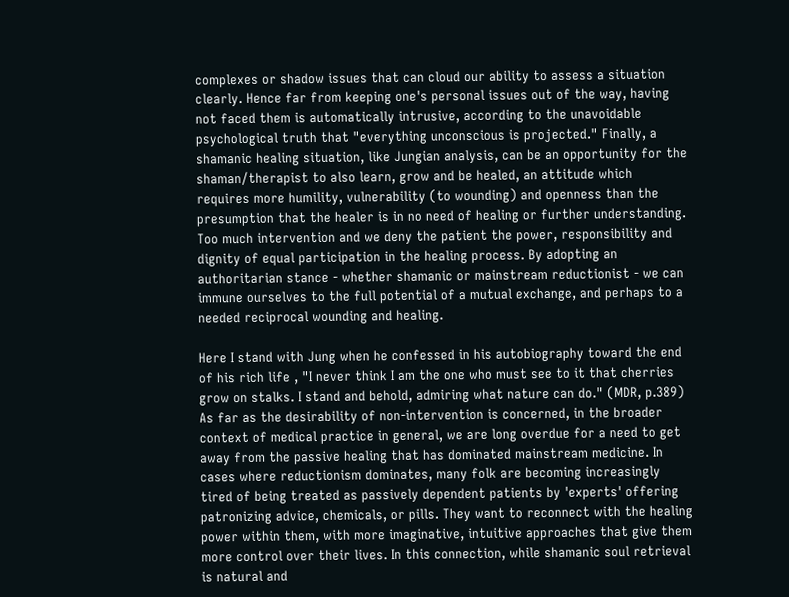complexes or shadow issues that can cloud our ability to assess a situation clearly. Hence far from keeping one's personal issues out of the way, having not faced them is automatically intrusive, according to the unavoidable psychological truth that "everything unconscious is projected." Finally, a shamanic healing situation, like Jungian analysis, can be an opportunity for the shaman/therapist to also learn, grow and be healed, an attitude which requires more humility, vulnerability (to wounding) and openness than the presumption that the healer is in no need of healing or further understanding. Too much intervention and we deny the patient the power, responsibility and dignity of equal participation in the healing process. By adopting an authoritarian stance - whether shamanic or mainstream reductionist - we can immune ourselves to the full potential of a mutual exchange, and perhaps to a needed reciprocal wounding and healing.

Here I stand with Jung when he confessed in his autobiography toward the end of his rich life , "I never think I am the one who must see to it that cherries grow on stalks. I stand and behold, admiring what nature can do." (MDR, p.389) As far as the desirability of non-intervention is concerned, in the broader context of medical practice in general, we are long overdue for a need to get away from the passive healing that has dominated mainstream medicine. In cases where reductionism dominates, many folk are becoming increasingly tired of being treated as passively dependent patients by 'experts' offering patronizing advice, chemicals, or pills. They want to reconnect with the healing power within them, with more imaginative, intuitive approaches that give them more control over their lives. In this connection, while shamanic soul retrieval is natural and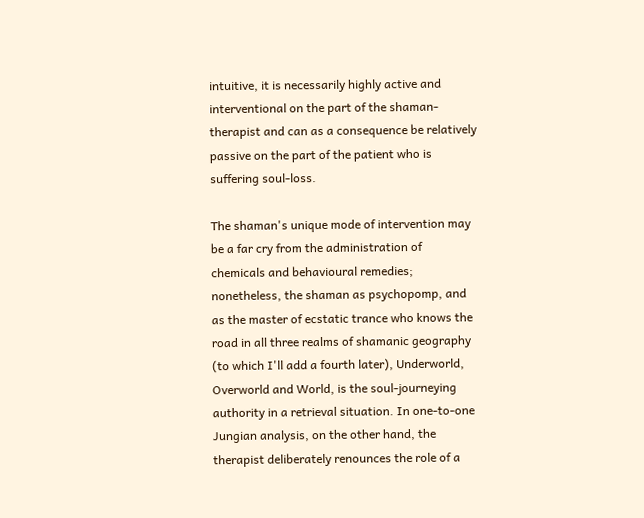intuitive, it is necessarily highly active and interventional on the part of the shaman-therapist and can as a consequence be relatively passive on the part of the patient who is suffering soul-loss.

The shaman's unique mode of intervention may be a far cry from the administration of chemicals and behavioural remedies; nonetheless, the shaman as psychopomp, and as the master of ecstatic trance who knows the road in all three realms of shamanic geography (to which I'll add a fourth later), Underworld, Overworld and World, is the soul-journeying authority in a retrieval situation. In one-to-one Jungian analysis, on the other hand, the therapist deliberately renounces the role of a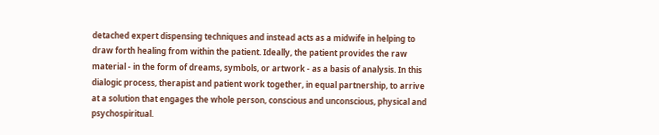detached expert dispensing techniques and instead acts as a midwife in helping to draw forth healing from within the patient. Ideally, the patient provides the raw material - in the form of dreams, symbols, or artwork - as a basis of analysis. In this dialogic process, therapist and patient work together, in equal partnership, to arrive at a solution that engages the whole person, conscious and unconscious, physical and psychospiritual.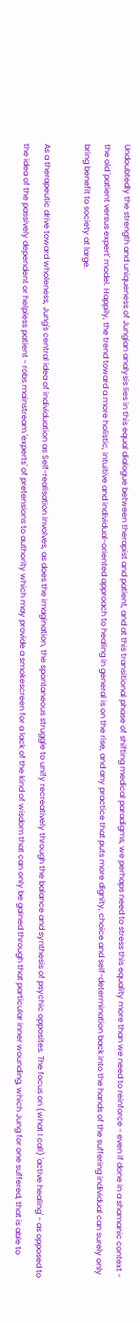Undoubtedly the strength and uniqueness of Jungian analysis lies in this equal dialogue between therapist and patient, and at this transitional phase of shifting medical paradigms, we perhaps need to stress this equality more than we need to reinforce - even if done in a shamanic context - the old 'patient versus expert' model. Happily, the trend toward a more holistic, intuitive and individual-oriented approach to healing in general is on the rise, and any practice that puts more dignity, choice and self-determination back into the hands of the suffering individual can surely only bring benefit to society at large.

As a therapeutic drive toward wholeness, Jung's central idea of individuation as Self-realisation involves, as does the imagination, the spontaneous struggle to unify recreatively through the balance and synthesis of psychic opposites. The focus on (what I call) 'active healing' - as opposed to the idea of the passively dependent or helpless patient - robs mainstream 'experts' of pretensions to authority which may provide a smokescreen for a lack of the kind of wisdom that can only be gained through that particular inner wounding, which Jung for one suffered, that is able to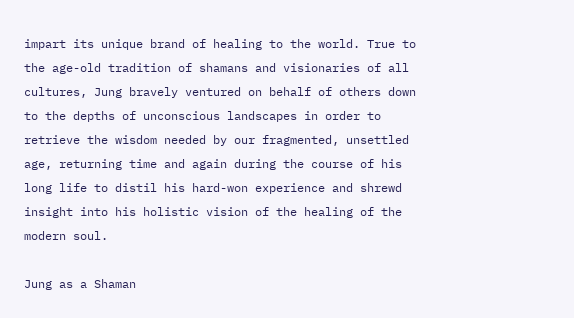impart its unique brand of healing to the world. True to the age-old tradition of shamans and visionaries of all cultures, Jung bravely ventured on behalf of others down to the depths of unconscious landscapes in order to retrieve the wisdom needed by our fragmented, unsettled age, returning time and again during the course of his long life to distil his hard-won experience and shrewd insight into his holistic vision of the healing of the modern soul.

Jung as a Shaman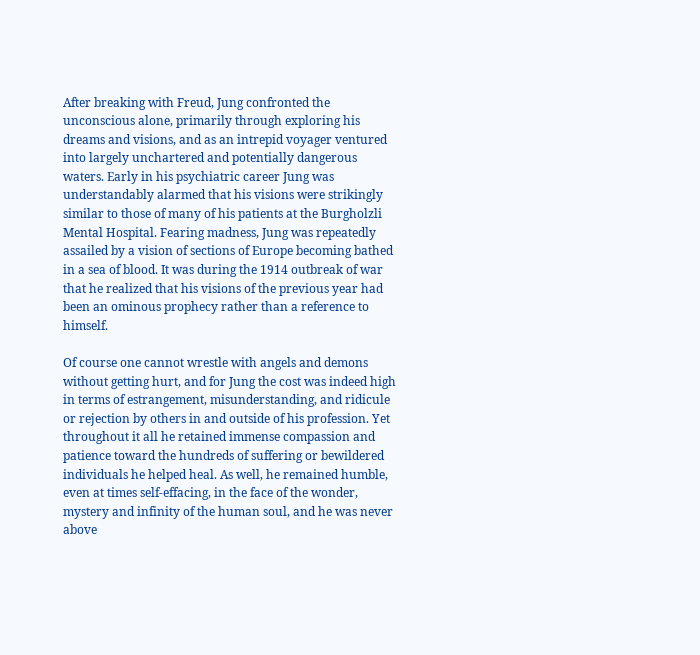After breaking with Freud, Jung confronted the unconscious alone, primarily through exploring his dreams and visions, and as an intrepid voyager ventured into largely unchartered and potentially dangerous waters. Early in his psychiatric career Jung was understandably alarmed that his visions were strikingly similar to those of many of his patients at the Burgholzli Mental Hospital. Fearing madness, Jung was repeatedly assailed by a vision of sections of Europe becoming bathed in a sea of blood. It was during the 1914 outbreak of war that he realized that his visions of the previous year had been an ominous prophecy rather than a reference to himself.

Of course one cannot wrestle with angels and demons without getting hurt, and for Jung the cost was indeed high in terms of estrangement, misunderstanding, and ridicule or rejection by others in and outside of his profession. Yet throughout it all he retained immense compassion and patience toward the hundreds of suffering or bewildered individuals he helped heal. As well, he remained humble, even at times self-effacing, in the face of the wonder, mystery and infinity of the human soul, and he was never above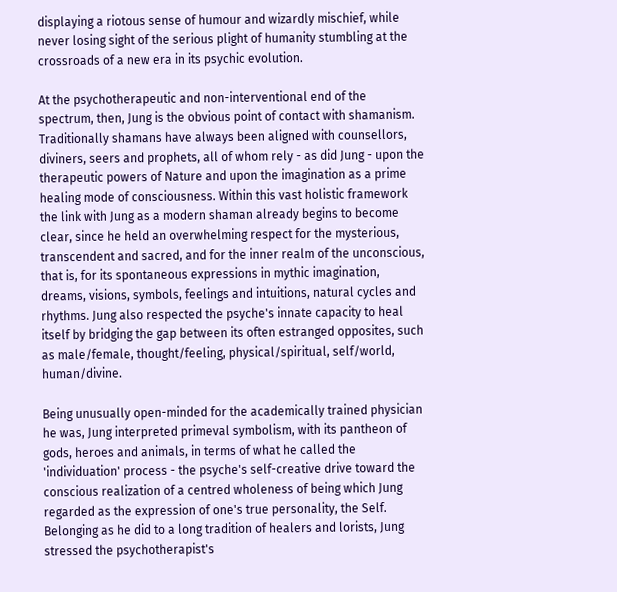displaying a riotous sense of humour and wizardly mischief, while never losing sight of the serious plight of humanity stumbling at the crossroads of a new era in its psychic evolution.

At the psychotherapeutic and non-interventional end of the spectrum, then, Jung is the obvious point of contact with shamanism. Traditionally shamans have always been aligned with counsellors, diviners, seers and prophets, all of whom rely - as did Jung - upon the therapeutic powers of Nature and upon the imagination as a prime healing mode of consciousness. Within this vast holistic framework the link with Jung as a modern shaman already begins to become clear, since he held an overwhelming respect for the mysterious, transcendent and sacred, and for the inner realm of the unconscious, that is, for its spontaneous expressions in mythic imagination, dreams, visions, symbols, feelings and intuitions, natural cycles and rhythms. Jung also respected the psyche's innate capacity to heal itself by bridging the gap between its often estranged opposites, such as male/female, thought/feeling, physical/spiritual, self/world, human/divine.

Being unusually open-minded for the academically trained physician he was, Jung interpreted primeval symbolism, with its pantheon of gods, heroes and animals, in terms of what he called the 'individuation' process - the psyche's self-creative drive toward the conscious realization of a centred wholeness of being which Jung regarded as the expression of one's true personality, the Self. Belonging as he did to a long tradition of healers and lorists, Jung stressed the psychotherapist's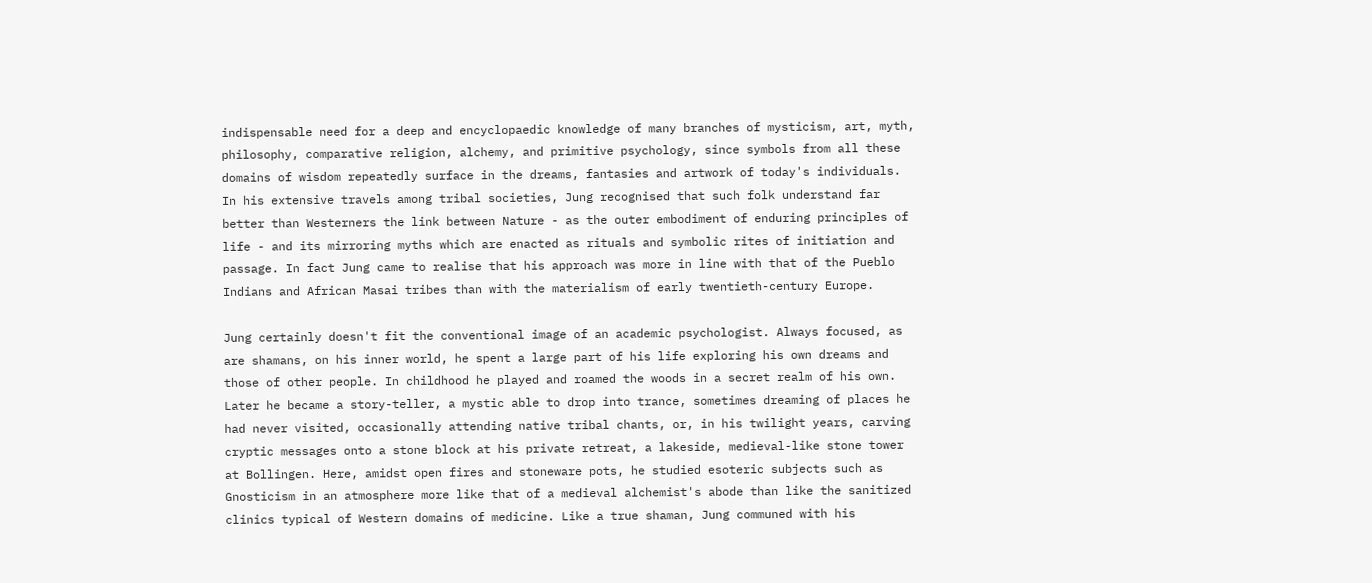indispensable need for a deep and encyclopaedic knowledge of many branches of mysticism, art, myth, philosophy, comparative religion, alchemy, and primitive psychology, since symbols from all these domains of wisdom repeatedly surface in the dreams, fantasies and artwork of today's individuals. In his extensive travels among tribal societies, Jung recognised that such folk understand far better than Westerners the link between Nature - as the outer embodiment of enduring principles of life - and its mirroring myths which are enacted as rituals and symbolic rites of initiation and passage. In fact Jung came to realise that his approach was more in line with that of the Pueblo Indians and African Masai tribes than with the materialism of early twentieth-century Europe.

Jung certainly doesn't fit the conventional image of an academic psychologist. Always focused, as are shamans, on his inner world, he spent a large part of his life exploring his own dreams and those of other people. In childhood he played and roamed the woods in a secret realm of his own. Later he became a story-teller, a mystic able to drop into trance, sometimes dreaming of places he had never visited, occasionally attending native tribal chants, or, in his twilight years, carving cryptic messages onto a stone block at his private retreat, a lakeside, medieval-like stone tower at Bollingen. Here, amidst open fires and stoneware pots, he studied esoteric subjects such as Gnosticism in an atmosphere more like that of a medieval alchemist's abode than like the sanitized clinics typical of Western domains of medicine. Like a true shaman, Jung communed with his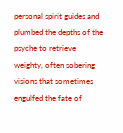personal spirit guides and plumbed the depths of the psyche to retrieve weighty, often sobering visions that sometimes engulfed the fate of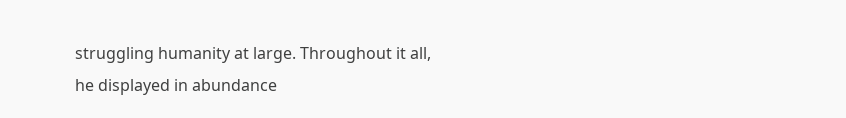struggling humanity at large. Throughout it all, he displayed in abundance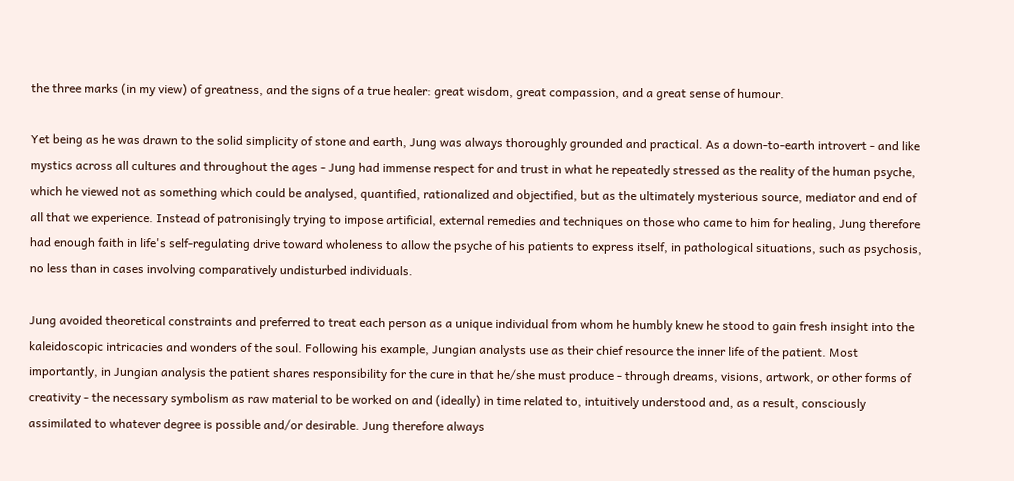the three marks (in my view) of greatness, and the signs of a true healer: great wisdom, great compassion, and a great sense of humour.

Yet being as he was drawn to the solid simplicity of stone and earth, Jung was always thoroughly grounded and practical. As a down-to-earth introvert - and like mystics across all cultures and throughout the ages - Jung had immense respect for and trust in what he repeatedly stressed as the reality of the human psyche, which he viewed not as something which could be analysed, quantified, rationalized and objectified, but as the ultimately mysterious source, mediator and end of all that we experience. Instead of patronisingly trying to impose artificial, external remedies and techniques on those who came to him for healing, Jung therefore had enough faith in life's self-regulating drive toward wholeness to allow the psyche of his patients to express itself, in pathological situations, such as psychosis, no less than in cases involving comparatively undisturbed individuals.

Jung avoided theoretical constraints and preferred to treat each person as a unique individual from whom he humbly knew he stood to gain fresh insight into the kaleidoscopic intricacies and wonders of the soul. Following his example, Jungian analysts use as their chief resource the inner life of the patient. Most importantly, in Jungian analysis the patient shares responsibility for the cure in that he/she must produce - through dreams, visions, artwork, or other forms of creativity - the necessary symbolism as raw material to be worked on and (ideally) in time related to, intuitively understood and, as a result, consciously assimilated to whatever degree is possible and/or desirable. Jung therefore always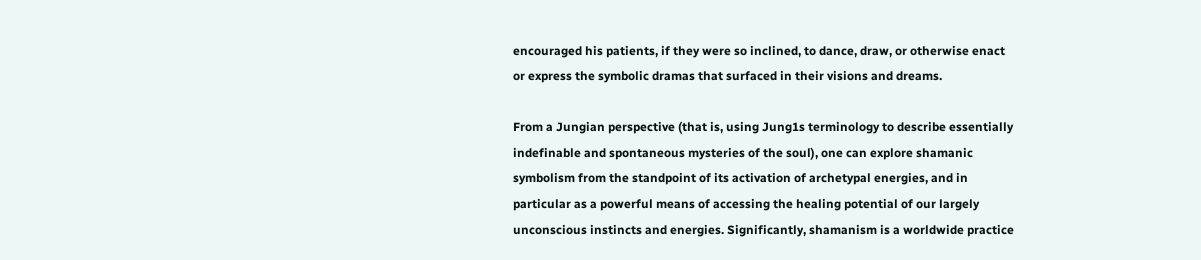encouraged his patients, if they were so inclined, to dance, draw, or otherwise enact or express the symbolic dramas that surfaced in their visions and dreams.

From a Jungian perspective (that is, using Jung1s terminology to describe essentially indefinable and spontaneous mysteries of the soul), one can explore shamanic symbolism from the standpoint of its activation of archetypal energies, and in particular as a powerful means of accessing the healing potential of our largely unconscious instincts and energies. Significantly, shamanism is a worldwide practice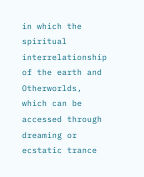in which the spiritual interrelationship of the earth and Otherworlds, which can be accessed through dreaming or ecstatic trance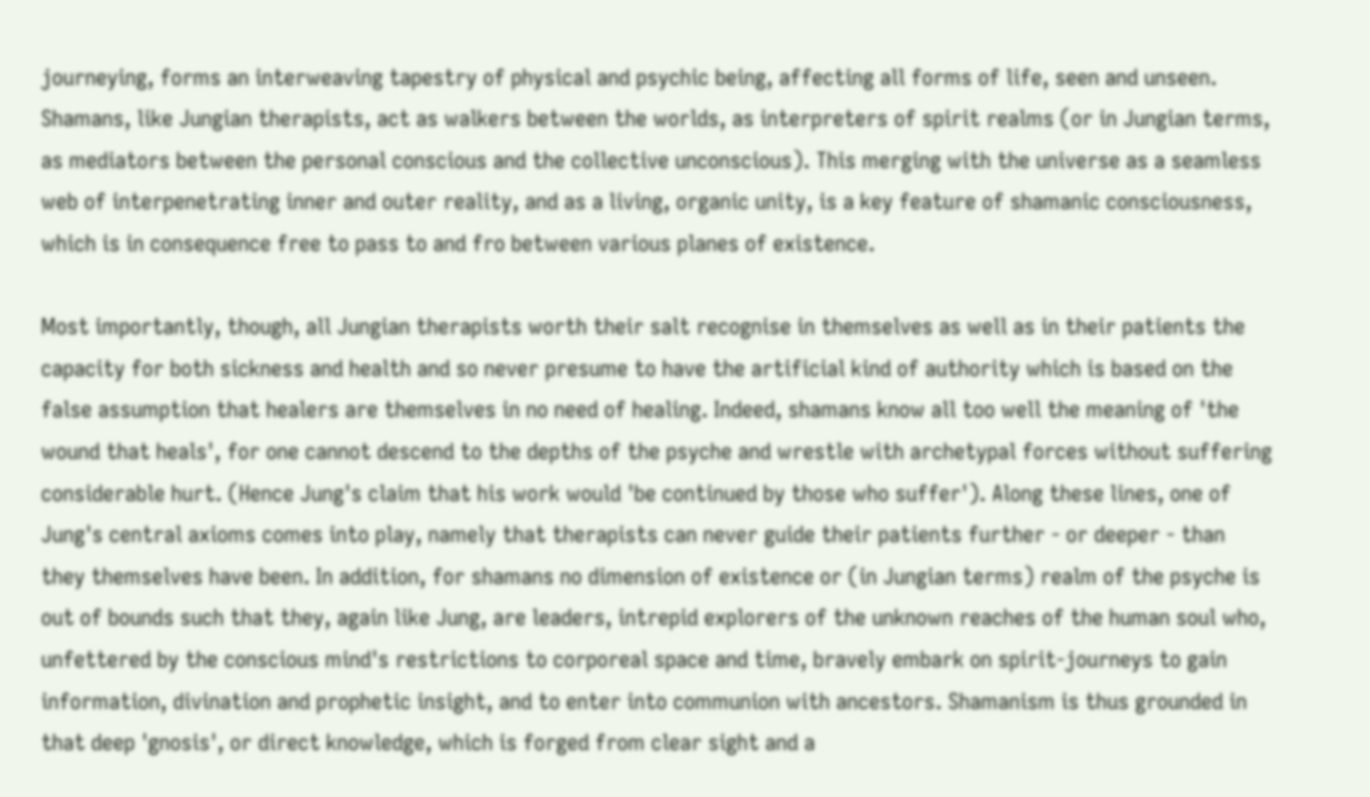journeying, forms an interweaving tapestry of physical and psychic being, affecting all forms of life, seen and unseen. Shamans, like Jungian therapists, act as walkers between the worlds, as interpreters of spirit realms (or in Jungian terms, as mediators between the personal conscious and the collective unconscious). This merging with the universe as a seamless web of interpenetrating inner and outer reality, and as a living, organic unity, is a key feature of shamanic consciousness, which is in consequence free to pass to and fro between various planes of existence.

Most importantly, though, all Jungian therapists worth their salt recognise in themselves as well as in their patients the capacity for both sickness and health and so never presume to have the artificial kind of authority which is based on the false assumption that healers are themselves in no need of healing. Indeed, shamans know all too well the meaning of 'the wound that heals', for one cannot descend to the depths of the psyche and wrestle with archetypal forces without suffering considerable hurt. (Hence Jung's claim that his work would 'be continued by those who suffer'). Along these lines, one of Jung's central axioms comes into play, namely that therapists can never guide their patients further - or deeper - than they themselves have been. In addition, for shamans no dimension of existence or (in Jungian terms) realm of the psyche is out of bounds such that they, again like Jung, are leaders, intrepid explorers of the unknown reaches of the human soul who, unfettered by the conscious mind's restrictions to corporeal space and time, bravely embark on spirit-journeys to gain information, divination and prophetic insight, and to enter into communion with ancestors. Shamanism is thus grounded in that deep 'gnosis', or direct knowledge, which is forged from clear sight and a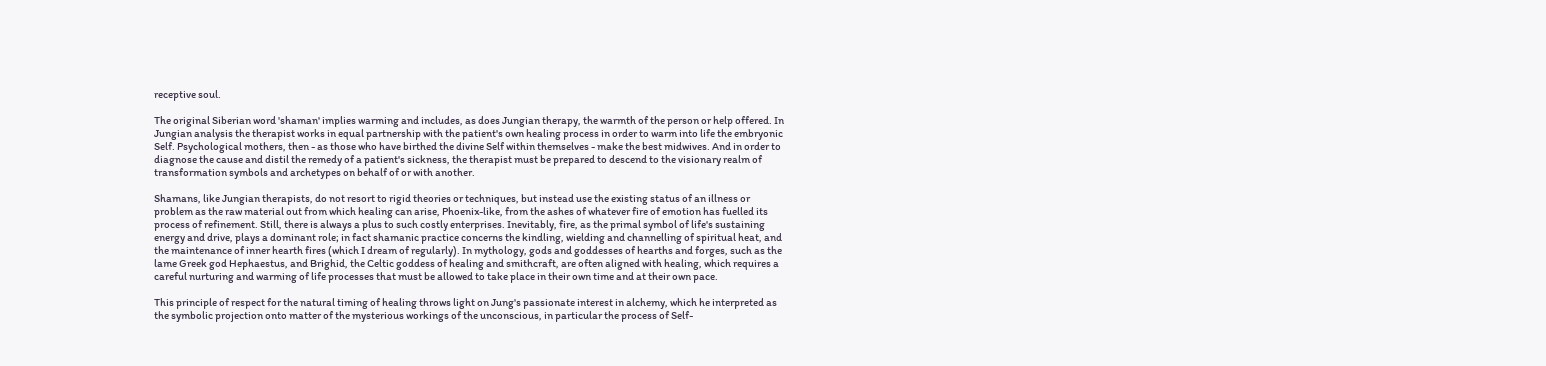receptive soul.

The original Siberian word 'shaman' implies warming and includes, as does Jungian therapy, the warmth of the person or help offered. In Jungian analysis the therapist works in equal partnership with the patient's own healing process in order to warm into life the embryonic Self. Psychological mothers, then - as those who have birthed the divine Self within themselves - make the best midwives. And in order to diagnose the cause and distil the remedy of a patient's sickness, the therapist must be prepared to descend to the visionary realm of transformation symbols and archetypes on behalf of or with another.

Shamans, like Jungian therapists, do not resort to rigid theories or techniques, but instead use the existing status of an illness or problem as the raw material out from which healing can arise, Phoenix-like, from the ashes of whatever fire of emotion has fuelled its process of refinement. Still, there is always a plus to such costly enterprises. Inevitably, fire, as the primal symbol of life's sustaining energy and drive, plays a dominant role; in fact shamanic practice concerns the kindling, wielding and channelling of spiritual heat, and the maintenance of inner hearth fires (which I dream of regularly). In mythology, gods and goddesses of hearths and forges, such as the lame Greek god Hephaestus, and Brighid, the Celtic goddess of healing and smithcraft, are often aligned with healing, which requires a careful nurturing and warming of life processes that must be allowed to take place in their own time and at their own pace.

This principle of respect for the natural timing of healing throws light on Jung's passionate interest in alchemy, which he interpreted as the symbolic projection onto matter of the mysterious workings of the unconscious, in particular the process of Self-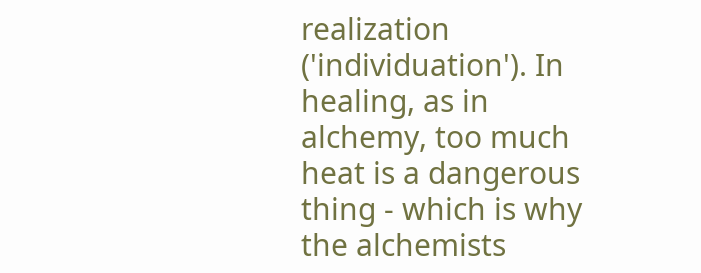realization ('individuation'). In healing, as in alchemy, too much heat is a dangerous thing - which is why the alchemists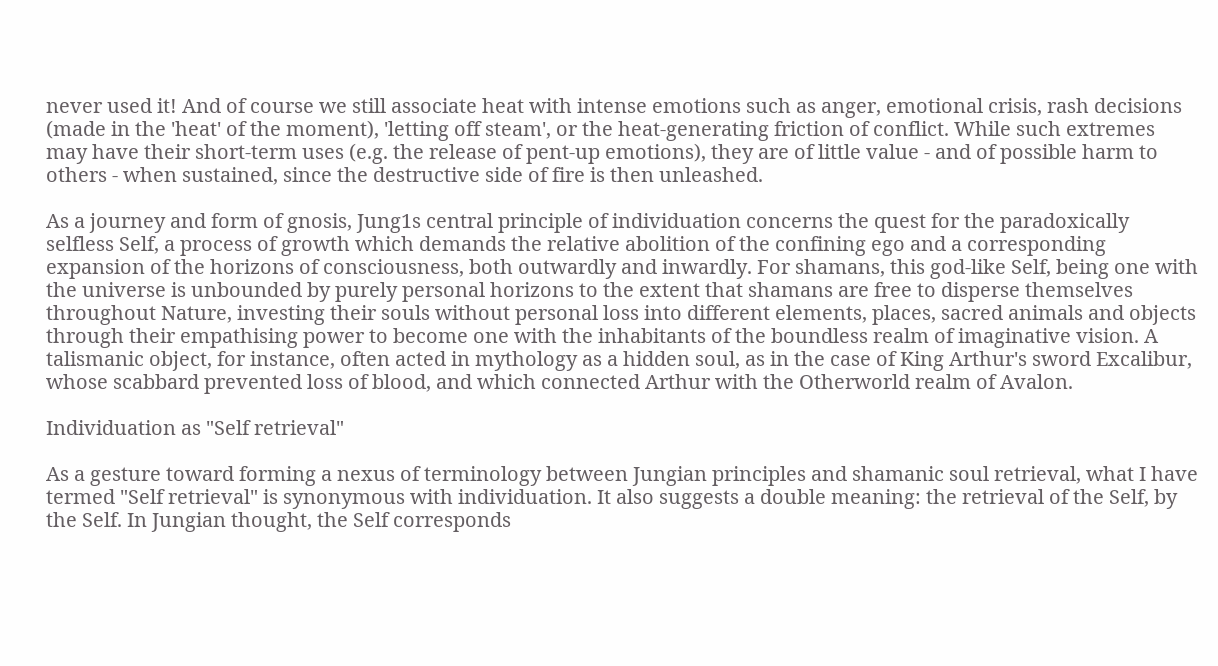never used it! And of course we still associate heat with intense emotions such as anger, emotional crisis, rash decisions (made in the 'heat' of the moment), 'letting off steam', or the heat-generating friction of conflict. While such extremes may have their short-term uses (e.g. the release of pent-up emotions), they are of little value - and of possible harm to others - when sustained, since the destructive side of fire is then unleashed.

As a journey and form of gnosis, Jung1s central principle of individuation concerns the quest for the paradoxically selfless Self, a process of growth which demands the relative abolition of the confining ego and a corresponding expansion of the horizons of consciousness, both outwardly and inwardly. For shamans, this god-like Self, being one with the universe is unbounded by purely personal horizons to the extent that shamans are free to disperse themselves throughout Nature, investing their souls without personal loss into different elements, places, sacred animals and objects through their empathising power to become one with the inhabitants of the boundless realm of imaginative vision. A talismanic object, for instance, often acted in mythology as a hidden soul, as in the case of King Arthur's sword Excalibur, whose scabbard prevented loss of blood, and which connected Arthur with the Otherworld realm of Avalon.

Individuation as "Self retrieval"

As a gesture toward forming a nexus of terminology between Jungian principles and shamanic soul retrieval, what I have termed "Self retrieval" is synonymous with individuation. It also suggests a double meaning: the retrieval of the Self, by the Self. In Jungian thought, the Self corresponds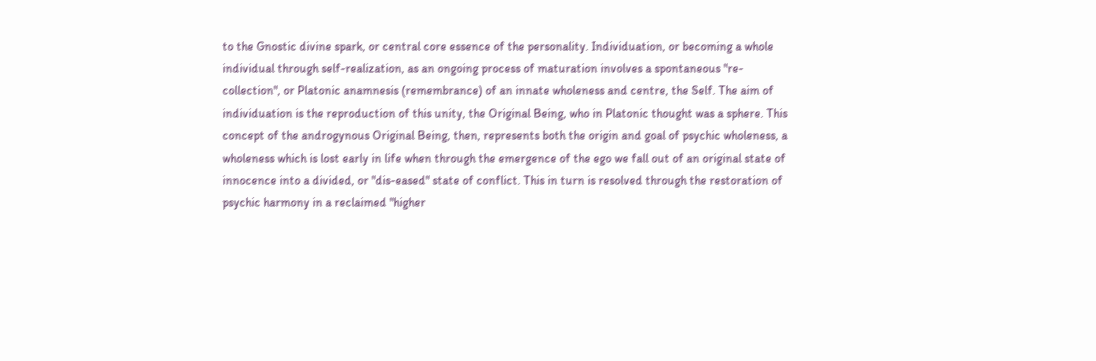to the Gnostic divine spark, or central core essence of the personality. Individuation, or becoming a whole individual through self-realization, as an ongoing process of maturation involves a spontaneous "re-collection", or Platonic anamnesis (remembrance) of an innate wholeness and centre, the Self. The aim of individuation is the reproduction of this unity, the Original Being, who in Platonic thought was a sphere. This concept of the androgynous Original Being, then, represents both the origin and goal of psychic wholeness, a wholeness which is lost early in life when through the emergence of the ego we fall out of an original state of innocence into a divided, or "dis-eased" state of conflict. This in turn is resolved through the restoration of psychic harmony in a reclaimed "higher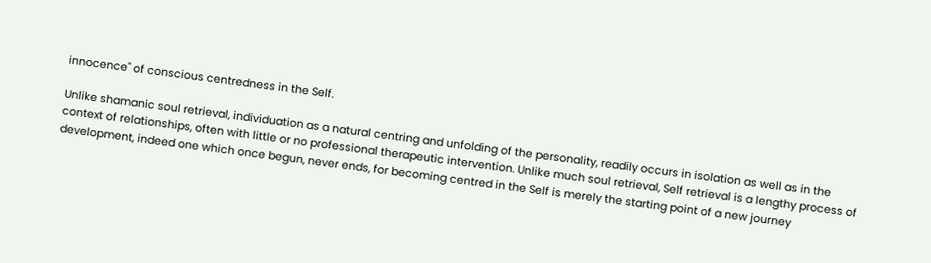innocence" of conscious centredness in the Self.

Unlike shamanic soul retrieval, individuation as a natural centring and unfolding of the personality, readily occurs in isolation as well as in the context of relationships, often with little or no professional therapeutic intervention. Unlike much soul retrieval, Self retrieval is a lengthy process of development, indeed one which once begun, never ends, for becoming centred in the Self is merely the starting point of a new journey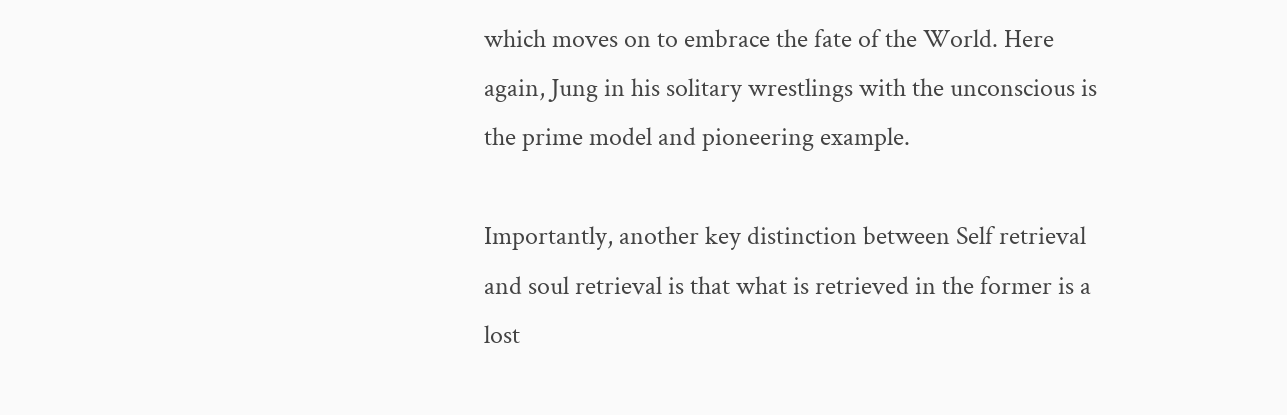which moves on to embrace the fate of the World. Here again, Jung in his solitary wrestlings with the unconscious is the prime model and pioneering example.

Importantly, another key distinction between Self retrieval and soul retrieval is that what is retrieved in the former is a lost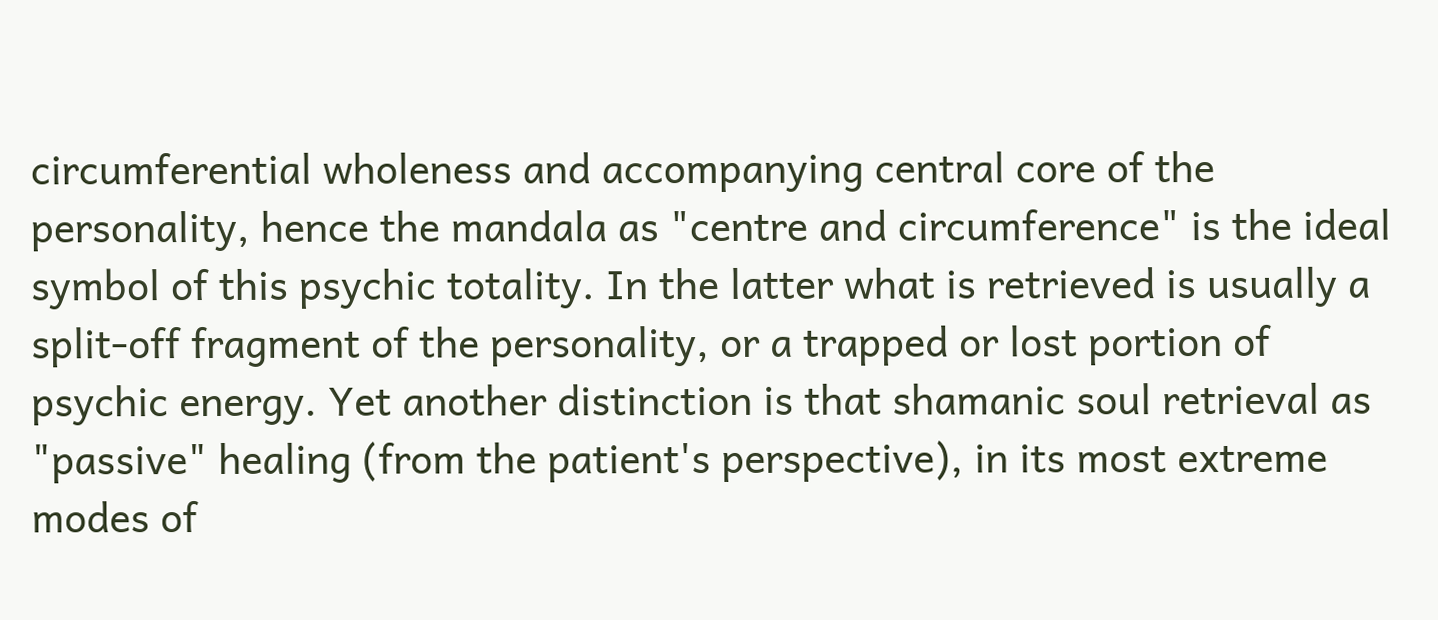circumferential wholeness and accompanying central core of the personality, hence the mandala as "centre and circumference" is the ideal symbol of this psychic totality. In the latter what is retrieved is usually a split-off fragment of the personality, or a trapped or lost portion of psychic energy. Yet another distinction is that shamanic soul retrieval as "passive" healing (from the patient's perspective), in its most extreme modes of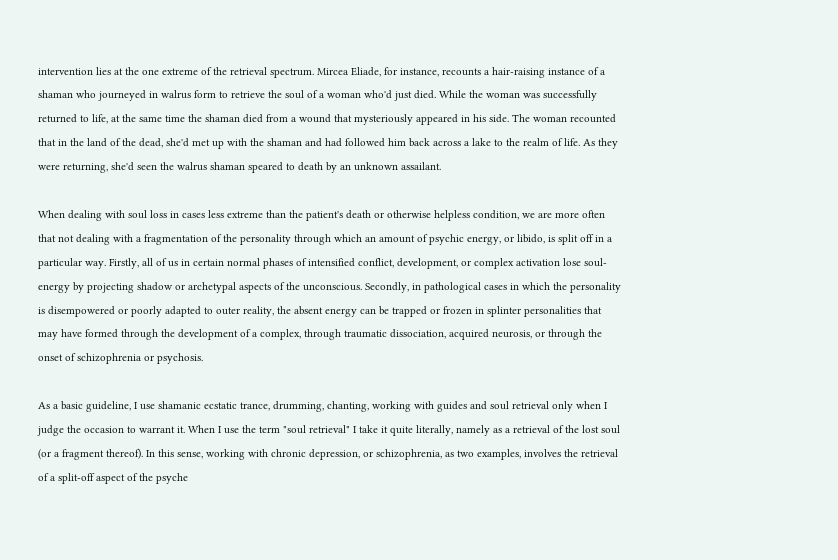intervention lies at the one extreme of the retrieval spectrum. Mircea Eliade, for instance, recounts a hair-raising instance of a shaman who journeyed in walrus form to retrieve the soul of a woman who'd just died. While the woman was successfully returned to life, at the same time the shaman died from a wound that mysteriously appeared in his side. The woman recounted that in the land of the dead, she'd met up with the shaman and had followed him back across a lake to the realm of life. As they were returning, she'd seen the walrus shaman speared to death by an unknown assailant.

When dealing with soul loss in cases less extreme than the patient's death or otherwise helpless condition, we are more often that not dealing with a fragmentation of the personality through which an amount of psychic energy, or libido, is split off in a particular way. Firstly, all of us in certain normal phases of intensified conflict, development, or complex activation lose soul-energy by projecting shadow or archetypal aspects of the unconscious. Secondly, in pathological cases in which the personality is disempowered or poorly adapted to outer reality, the absent energy can be trapped or frozen in splinter personalities that may have formed through the development of a complex, through traumatic dissociation, acquired neurosis, or through the onset of schizophrenia or psychosis.

As a basic guideline, I use shamanic ecstatic trance, drumming, chanting, working with guides and soul retrieval only when I judge the occasion to warrant it. When I use the term "soul retrieval" I take it quite literally, namely as a retrieval of the lost soul (or a fragment thereof). In this sense, working with chronic depression, or schizophrenia, as two examples, involves the retrieval of a split-off aspect of the psyche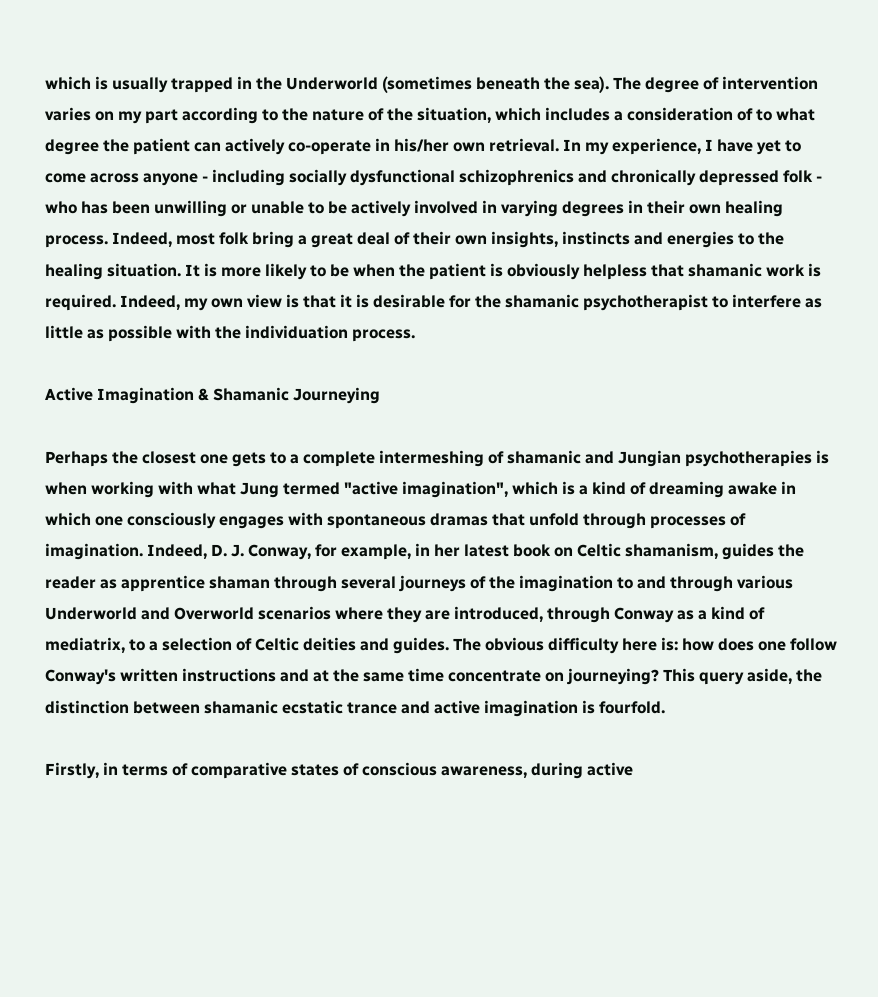which is usually trapped in the Underworld (sometimes beneath the sea). The degree of intervention varies on my part according to the nature of the situation, which includes a consideration of to what degree the patient can actively co-operate in his/her own retrieval. In my experience, I have yet to come across anyone - including socially dysfunctional schizophrenics and chronically depressed folk - who has been unwilling or unable to be actively involved in varying degrees in their own healing process. Indeed, most folk bring a great deal of their own insights, instincts and energies to the healing situation. It is more likely to be when the patient is obviously helpless that shamanic work is required. Indeed, my own view is that it is desirable for the shamanic psychotherapist to interfere as little as possible with the individuation process.

Active Imagination & Shamanic Journeying

Perhaps the closest one gets to a complete intermeshing of shamanic and Jungian psychotherapies is when working with what Jung termed "active imagination", which is a kind of dreaming awake in which one consciously engages with spontaneous dramas that unfold through processes of imagination. Indeed, D. J. Conway, for example, in her latest book on Celtic shamanism, guides the reader as apprentice shaman through several journeys of the imagination to and through various Underworld and Overworld scenarios where they are introduced, through Conway as a kind of mediatrix, to a selection of Celtic deities and guides. The obvious difficulty here is: how does one follow Conway's written instructions and at the same time concentrate on journeying? This query aside, the distinction between shamanic ecstatic trance and active imagination is fourfold.

Firstly, in terms of comparative states of conscious awareness, during active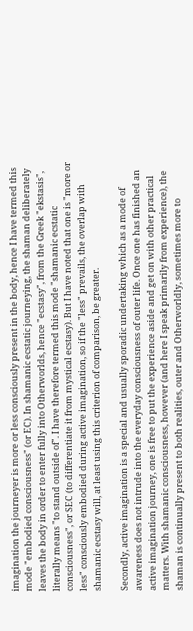imagination the journeyer is more or less consciously present in the body, hence I have termed this mode "embodied consciousness" (or EC). In shamanic ecstatic journeying, the shaman deliberately leaves the body in order to enter fully into Otherworlds, hence "ecstasy", from the Greek "ekstasis", literally means "to stand outside of". I have therefore termed this mode "shamanic ecstatic consciousness", or SEC (to differentiate it from mystical ecstasy). But I have noted that one is "more or less" consciously embodied during active imagination, so if the "less" prevails, the overlap with shamanic ecstasy will, at least using this criterion of comparison, be greater.

Secondly, active imagination is a special and usually sporadic undertaking which as a mode of awareness does not intrude into the everyday consciousness of outer life. Once one has finished an active imagination journey, one is free to put the experience aside and get on with other practical matters. With shamanic consciousness, however (and here I speak primarily from experience), the shaman is continually present to both realities, outer and Otherworldly, sometimes more to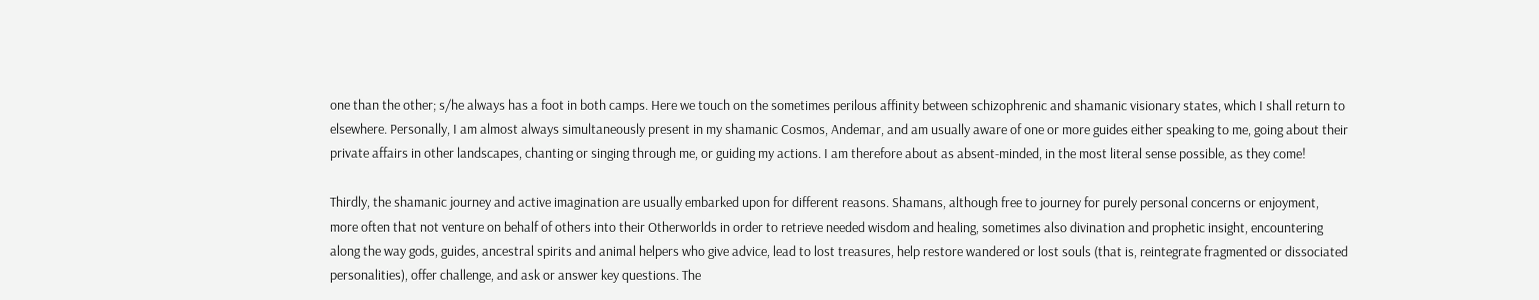one than the other; s/he always has a foot in both camps. Here we touch on the sometimes perilous affinity between schizophrenic and shamanic visionary states, which I shall return to elsewhere. Personally, I am almost always simultaneously present in my shamanic Cosmos, Andemar, and am usually aware of one or more guides either speaking to me, going about their private affairs in other landscapes, chanting or singing through me, or guiding my actions. I am therefore about as absent-minded, in the most literal sense possible, as they come!

Thirdly, the shamanic journey and active imagination are usually embarked upon for different reasons. Shamans, although free to journey for purely personal concerns or enjoyment, more often that not venture on behalf of others into their Otherworlds in order to retrieve needed wisdom and healing, sometimes also divination and prophetic insight, encountering along the way gods, guides, ancestral spirits and animal helpers who give advice, lead to lost treasures, help restore wandered or lost souls (that is, reintegrate fragmented or dissociated personalities), offer challenge, and ask or answer key questions. The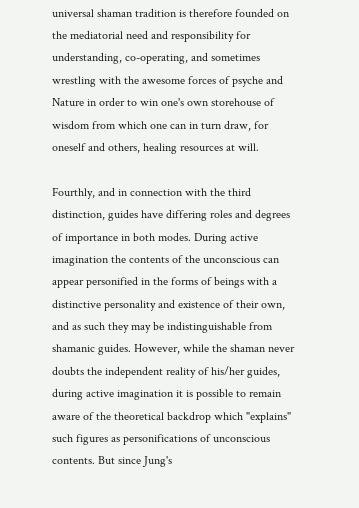universal shaman tradition is therefore founded on the mediatorial need and responsibility for understanding, co-operating, and sometimes wrestling with the awesome forces of psyche and Nature in order to win one's own storehouse of wisdom from which one can in turn draw, for oneself and others, healing resources at will.

Fourthly, and in connection with the third distinction, guides have differing roles and degrees of importance in both modes. During active imagination the contents of the unconscious can appear personified in the forms of beings with a distinctive personality and existence of their own, and as such they may be indistinguishable from shamanic guides. However, while the shaman never doubts the independent reality of his/her guides, during active imagination it is possible to remain aware of the theoretical backdrop which "explains" such figures as personifications of unconscious contents. But since Jung's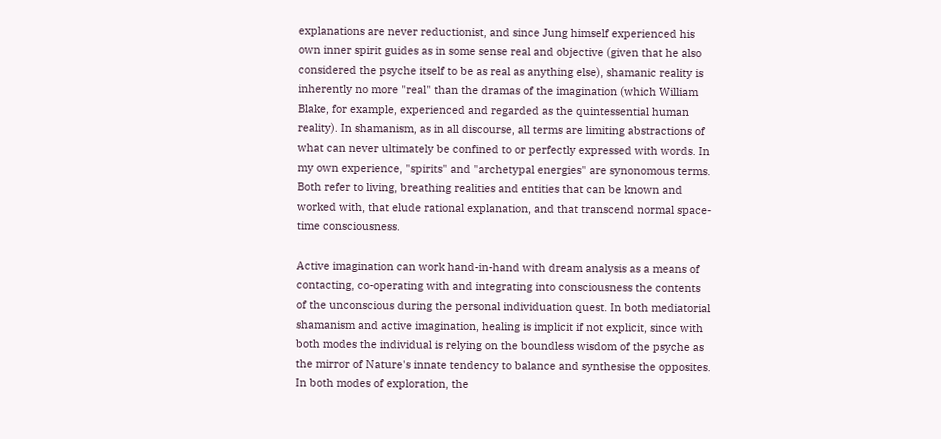explanations are never reductionist, and since Jung himself experienced his own inner spirit guides as in some sense real and objective (given that he also considered the psyche itself to be as real as anything else), shamanic reality is inherently no more "real" than the dramas of the imagination (which William Blake, for example, experienced and regarded as the quintessential human reality). In shamanism, as in all discourse, all terms are limiting abstractions of what can never ultimately be confined to or perfectly expressed with words. In my own experience, "spirits" and "archetypal energies" are synonomous terms. Both refer to living, breathing realities and entities that can be known and worked with, that elude rational explanation, and that transcend normal space-time consciousness.

Active imagination can work hand-in-hand with dream analysis as a means of contacting, co-operating with and integrating into consciousness the contents of the unconscious during the personal individuation quest. In both mediatorial shamanism and active imagination, healing is implicit if not explicit, since with both modes the individual is relying on the boundless wisdom of the psyche as the mirror of Nature's innate tendency to balance and synthesise the opposites. In both modes of exploration, the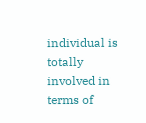individual is totally involved in terms of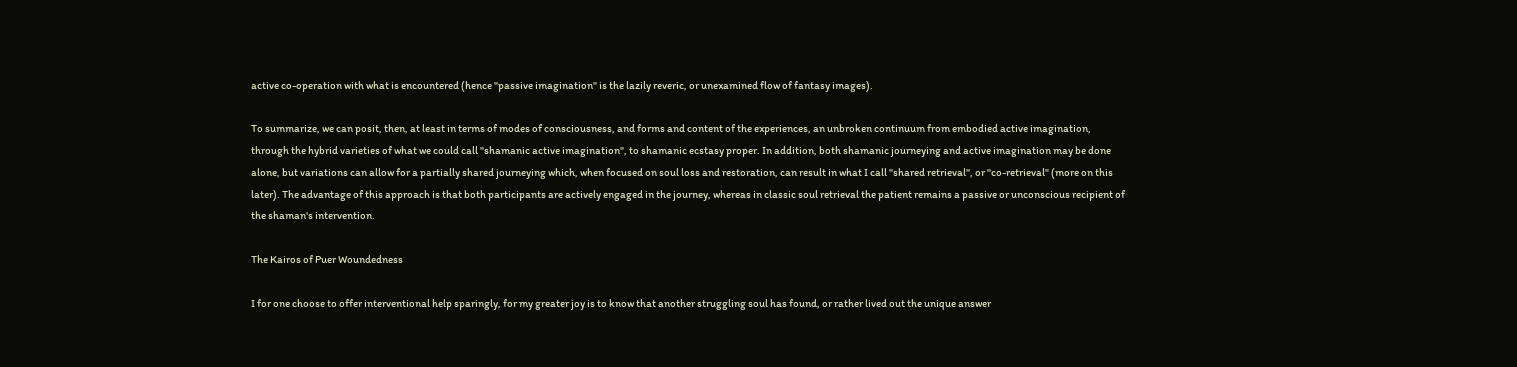active co-operation with what is encountered (hence "passive imagination" is the lazily reveric, or unexamined flow of fantasy images).

To summarize, we can posit, then, at least in terms of modes of consciousness, and forms and content of the experiences, an unbroken continuum from embodied active imagination, through the hybrid varieties of what we could call "shamanic active imagination", to shamanic ecstasy proper. In addition, both shamanic journeying and active imagination may be done alone, but variations can allow for a partially shared journeying which, when focused on soul loss and restoration, can result in what I call "shared retrieval", or "co-retrieval" (more on this later). The advantage of this approach is that both participants are actively engaged in the journey, whereas in classic soul retrieval the patient remains a passive or unconscious recipient of the shaman's intervention.

The Kairos of Puer Woundedness

I for one choose to offer interventional help sparingly, for my greater joy is to know that another struggling soul has found, or rather lived out the unique answer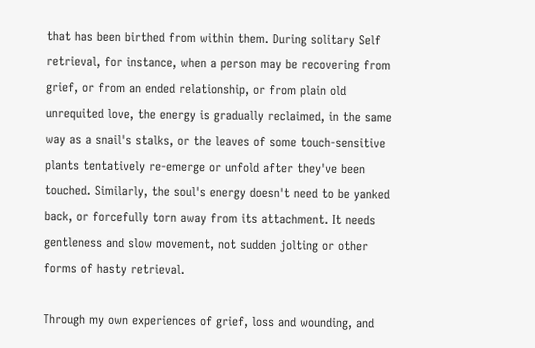that has been birthed from within them. During solitary Self retrieval, for instance, when a person may be recovering from grief, or from an ended relationship, or from plain old unrequited love, the energy is gradually reclaimed, in the same way as a snail's stalks, or the leaves of some touch-sensitive plants tentatively re-emerge or unfold after they've been touched. Similarly, the soul's energy doesn't need to be yanked back, or forcefully torn away from its attachment. It needs gentleness and slow movement, not sudden jolting or other forms of hasty retrieval.

Through my own experiences of grief, loss and wounding, and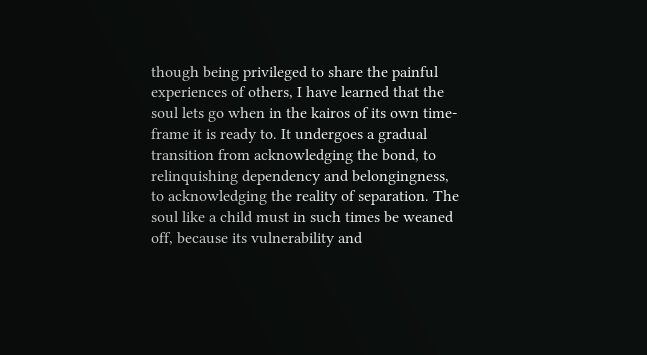though being privileged to share the painful experiences of others, I have learned that the soul lets go when in the kairos of its own time-frame it is ready to. It undergoes a gradual transition from acknowledging the bond, to relinquishing dependency and belongingness, to acknowledging the reality of separation. The soul like a child must in such times be weaned off, because its vulnerability and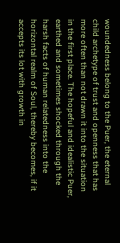woundedness belong to the Puer, the eternal child archetype of trust and openness that has more often than not drawn it into the situation in the first place. The hopeful and idealistic Puer, earthed and sometimes shocked through the harsh facts of human relatedness into the horizontal realm of Soul, thereby becomes, if it accepts its lot with growth in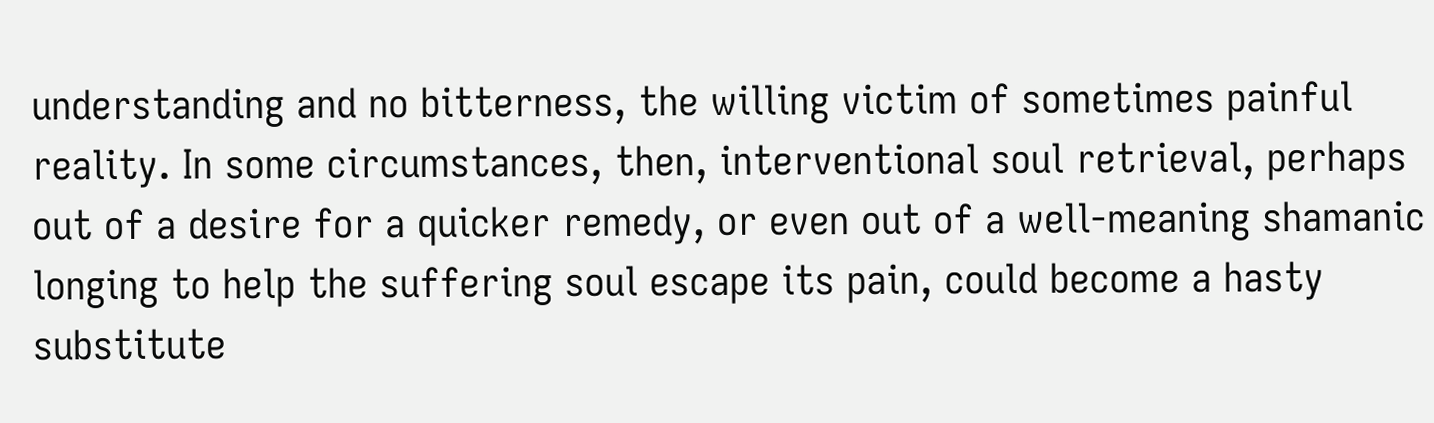understanding and no bitterness, the willing victim of sometimes painful reality. In some circumstances, then, interventional soul retrieval, perhaps out of a desire for a quicker remedy, or even out of a well-meaning shamanic longing to help the suffering soul escape its pain, could become a hasty substitute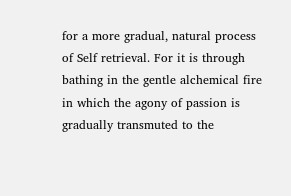for a more gradual, natural process of Self retrieval. For it is through bathing in the gentle alchemical fire in which the agony of passion is gradually transmuted to the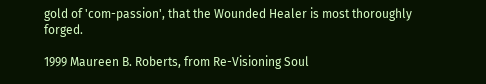gold of 'com-passion', that the Wounded Healer is most thoroughly forged.

1999 Maureen B. Roberts, from Re-Visioning Soul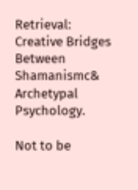Retrieval:
Creative Bridges Between Shamanismc& Archetypal Psychology.

Not to be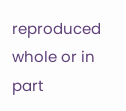reproduced whole or in part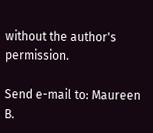without the author's permission.

Send e-mail to: Maureen B.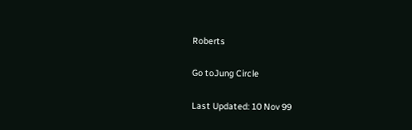Roberts

Go toJung Circle

Last Updated: 10 Nov 99